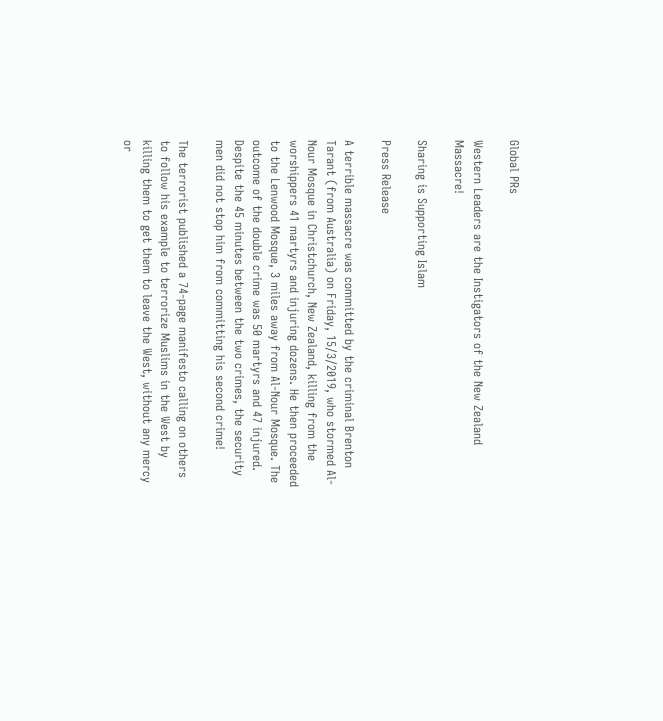Global PRs

Western Leaders are the Instigators of the New Zealand Massacre!

Sharing is Supporting Islam

Press Release

A terrible massacre was committed by the criminal Brenton Tarant (from Australia) on Friday, 15/3/2019, who stormed Al-Nour Mosque in Christchurch, New Zealand, killing from the worshippers 41 martyrs and injuring dozens. He then proceeded to the Lenwood Mosque, 3 miles away from Al-Nour Mosque. The outcome of the double crime was 50 martyrs and 47 injured. Despite the 45 minutes between the two crimes, the security men did not stop him from committing his second crime!

The terrorist published a 74-page manifesto calling on others to follow his example to terrorize Muslims in the West by killing them to get them to leave the West, without any mercy or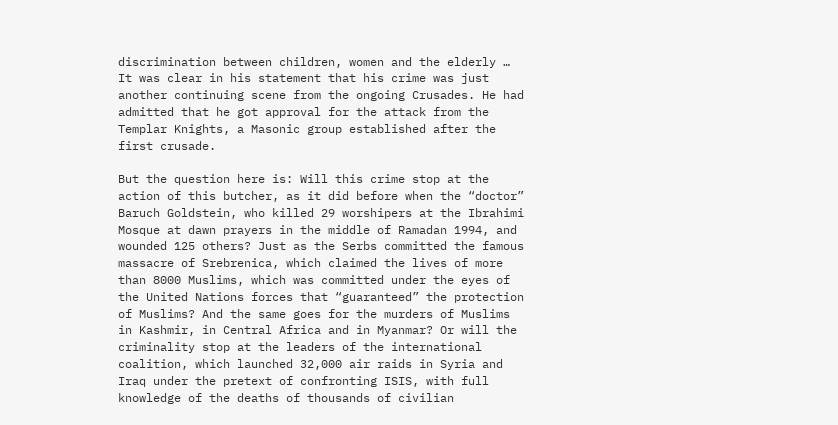discrimination between children, women and the elderly … It was clear in his statement that his crime was just another continuing scene from the ongoing Crusades. He had admitted that he got approval for the attack from the Templar Knights, a Masonic group established after the first crusade.

But the question here is: Will this crime stop at the action of this butcher, as it did before when the “doctor” Baruch Goldstein, who killed 29 worshipers at the Ibrahimi Mosque at dawn prayers in the middle of Ramadan 1994, and wounded 125 others? Just as the Serbs committed the famous massacre of Srebrenica, which claimed the lives of more than 8000 Muslims, which was committed under the eyes of the United Nations forces that “guaranteed” the protection of Muslims? And the same goes for the murders of Muslims in Kashmir, in Central Africa and in Myanmar? Or will the criminality stop at the leaders of the international coalition, which launched 32,000 air raids in Syria and Iraq under the pretext of confronting ISIS, with full knowledge of the deaths of thousands of civilian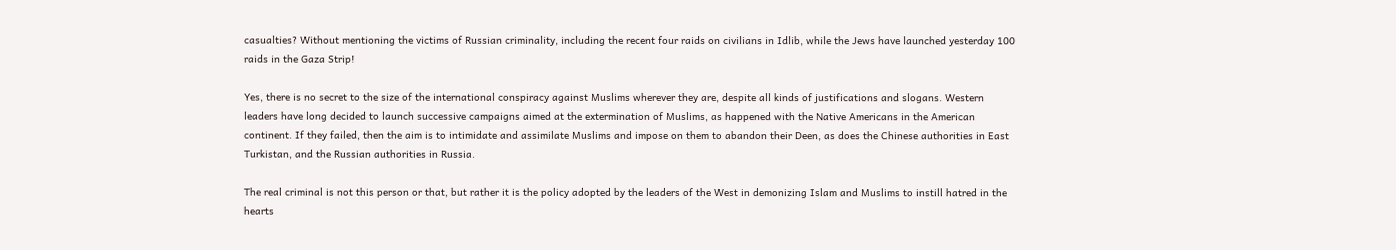casualties? Without mentioning the victims of Russian criminality, including the recent four raids on civilians in Idlib, while the Jews have launched yesterday 100 raids in the Gaza Strip!

Yes, there is no secret to the size of the international conspiracy against Muslims wherever they are, despite all kinds of justifications and slogans. Western leaders have long decided to launch successive campaigns aimed at the extermination of Muslims, as happened with the Native Americans in the American continent. If they failed, then the aim is to intimidate and assimilate Muslims and impose on them to abandon their Deen, as does the Chinese authorities in East Turkistan, and the Russian authorities in Russia.

The real criminal is not this person or that, but rather it is the policy adopted by the leaders of the West in demonizing Islam and Muslims to instill hatred in the hearts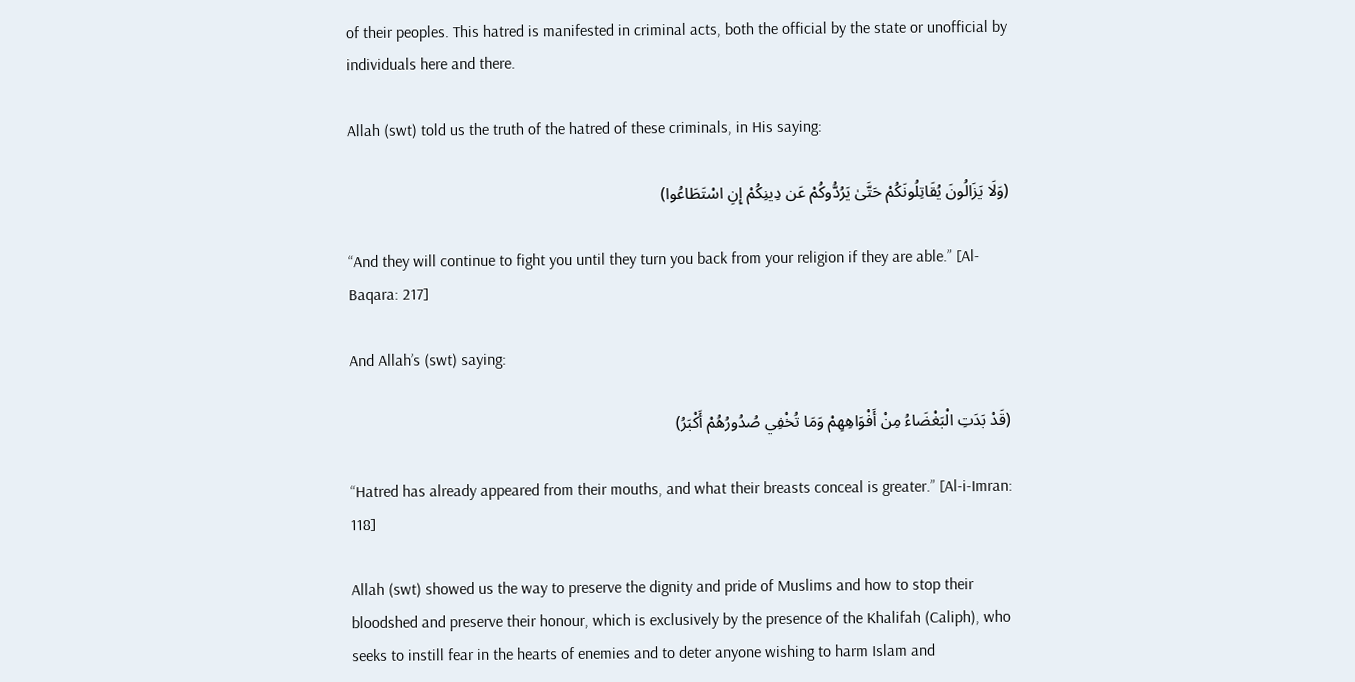of their peoples. This hatred is manifested in criminal acts, both the official by the state or unofficial by individuals here and there.

Allah (swt) told us the truth of the hatred of these criminals, in His saying:

(وَلَا يَزَالُونَ يُقَاتِلُونَكُمْ حَتَّىٰ يَرُدُّوكُمْ عَن دِينِكُمْ إِنِ اسْتَطَاعُوا)

“And they will continue to fight you until they turn you back from your religion if they are able.” [Al-Baqara: 217]

And Allah’s (swt) saying:

(قَدْ بَدَتِ الْبَغْضَاءُ مِنْ أَفْوَاهِهِمْ وَمَا تُخْفِي صُدُورُهُمْ أَكْبَرُ)

“Hatred has already appeared from their mouths, and what their breasts conceal is greater.” [Al-i-Imran: 118]

Allah (swt) showed us the way to preserve the dignity and pride of Muslims and how to stop their bloodshed and preserve their honour, which is exclusively by the presence of the Khalifah (Caliph), who seeks to instill fear in the hearts of enemies and to deter anyone wishing to harm Islam and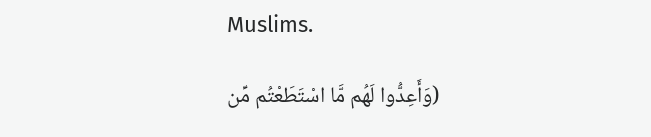Muslims.

(وَأَعِدُّوا لَهُم مَّا اسْتَطَعْتُم مِّن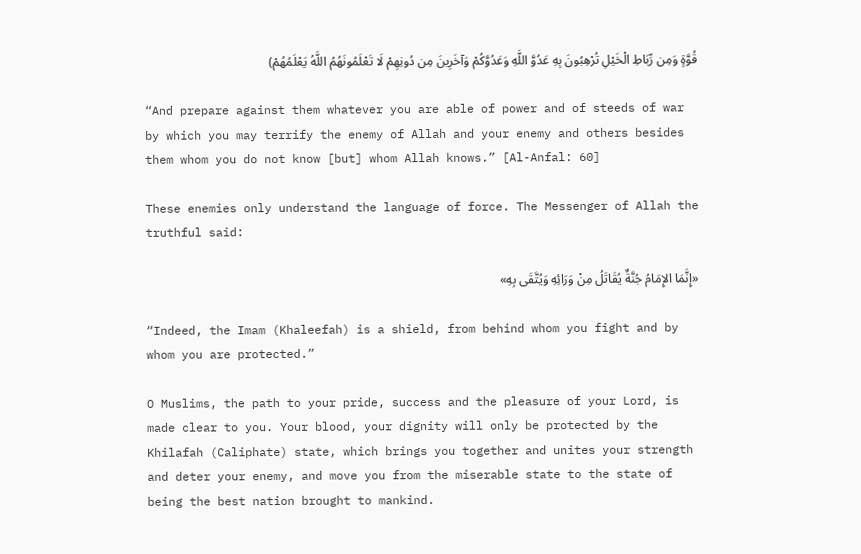قُوَّةٍ وَمِن رِّبَاطِ الْخَيْلِ تُرْهِبُونَ بِهِ عَدُوَّ اللَّهِ وَعَدُوَّكُمْ وَآخَرِينَ مِن دُونِهِمْ لَا تَعْلَمُونَهُمُ اللَّهُ يَعْلَمُهُمْ)

“And prepare against them whatever you are able of power and of steeds of war by which you may terrify the enemy of Allah and your enemy and others besides them whom you do not know [but] whom Allah knows.” [Al-Anfal: 60]

These enemies only understand the language of force. The Messenger of Allah the truthful said:

«إِنَّمَا الإِمَامُ جُنَّةٌ يُقَاتَلُ مِنْ وَرَائِهِ وَيُتَّقَى بِهِ»

“Indeed, the Imam (Khaleefah) is a shield, from behind whom you fight and by whom you are protected.”

O Muslims, the path to your pride, success and the pleasure of your Lord, is made clear to you. Your blood, your dignity will only be protected by the Khilafah (Caliphate) state, which brings you together and unites your strength and deter your enemy, and move you from the miserable state to the state of being the best nation brought to mankind.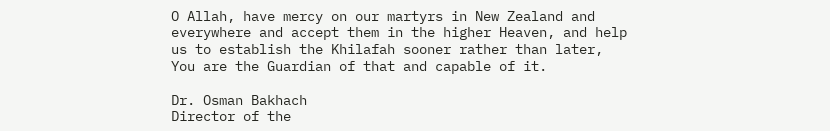O Allah, have mercy on our martyrs in New Zealand and everywhere and accept them in the higher Heaven, and help us to establish the Khilafah sooner rather than later, You are the Guardian of that and capable of it.

Dr. Osman Bakhach
Director of the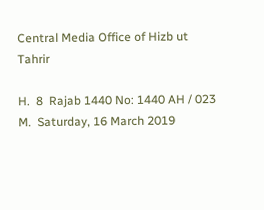Central Media Office of Hizb ut Tahrir

H.  8  Rajab 1440 No: 1440 AH / 023
M.  Saturday, 16 March 2019